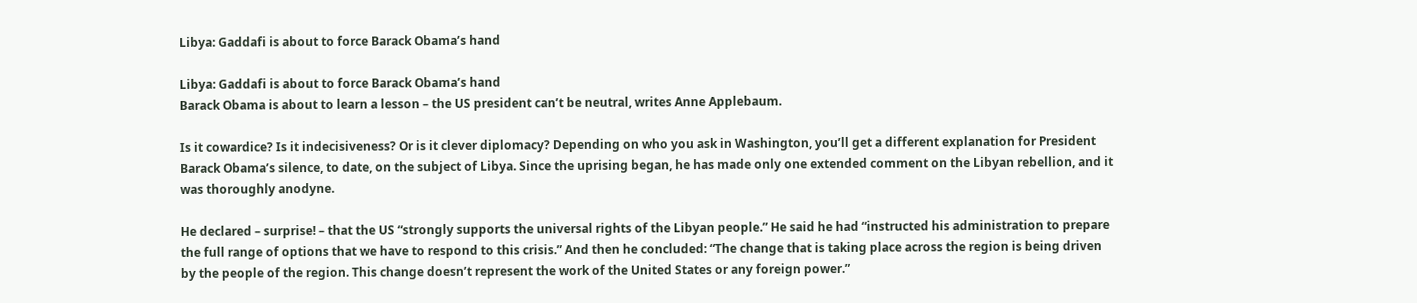Libya: Gaddafi is about to force Barack Obama’s hand

Libya: Gaddafi is about to force Barack Obama’s hand
Barack Obama is about to learn a lesson – the US president can’t be neutral, writes Anne Applebaum.

Is it cowardice? Is it indecisiveness? Or is it clever diplomacy? Depending on who you ask in Washington, you’ll get a different explanation for President Barack Obama’s silence, to date, on the subject of Libya. Since the uprising began, he has made only one extended comment on the Libyan rebellion, and it was thoroughly anodyne.

He declared – surprise! – that the US “strongly supports the universal rights of the Libyan people.” He said he had “instructed his administration to prepare the full range of options that we have to respond to this crisis.” And then he concluded: “The change that is taking place across the region is being driven by the people of the region. This change doesn’t represent the work of the United States or any foreign power.”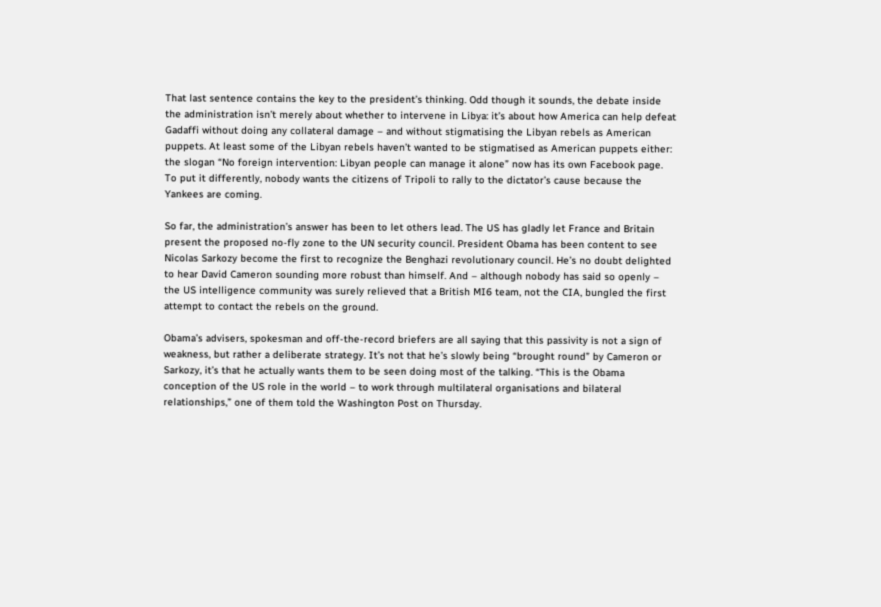That last sentence contains the key to the president’s thinking. Odd though it sounds, the debate inside the administration isn’t merely about whether to intervene in Libya: it’s about how America can help defeat Gadaffi without doing any collateral damage – and without stigmatising the Libyan rebels as American puppets. At least some of the Libyan rebels haven’t wanted to be stigmatised as American puppets either: the slogan “No foreign intervention: Libyan people can manage it alone” now has its own Facebook page. To put it differently, nobody wants the citizens of Tripoli to rally to the dictator’s cause because the Yankees are coming.

So far, the administration’s answer has been to let others lead. The US has gladly let France and Britain present the proposed no-fly zone to the UN security council. President Obama has been content to see Nicolas Sarkozy become the first to recognize the Benghazi revolutionary council. He’s no doubt delighted to hear David Cameron sounding more robust than himself. And – although nobody has said so openly – the US intelligence community was surely relieved that a British MI6 team, not the CIA, bungled the first attempt to contact the rebels on the ground.

Obama’s advisers, spokesman and off-the-record briefers are all saying that this passivity is not a sign of weakness, but rather a deliberate strategy. It’s not that he’s slowly being “brought round” by Cameron or Sarkozy, it’s that he actually wants them to be seen doing most of the talking. “This is the Obama conception of the US role in the world – to work through multilateral organisations and bilateral relationships,” one of them told the Washington Post on Thursday.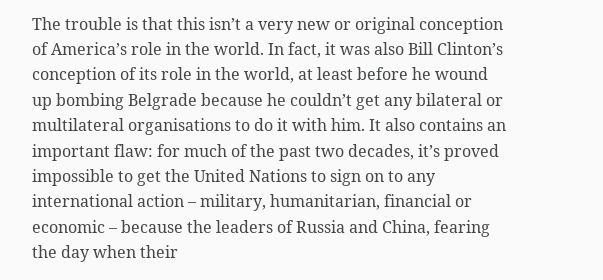The trouble is that this isn’t a very new or original conception of America’s role in the world. In fact, it was also Bill Clinton’s conception of its role in the world, at least before he wound up bombing Belgrade because he couldn’t get any bilateral or multilateral organisations to do it with him. It also contains an important flaw: for much of the past two decades, it’s proved impossible to get the United Nations to sign on to any international action – military, humanitarian, financial or economic – because the leaders of Russia and China, fearing the day when their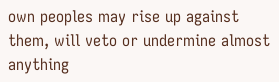own peoples may rise up against them, will veto or undermine almost anything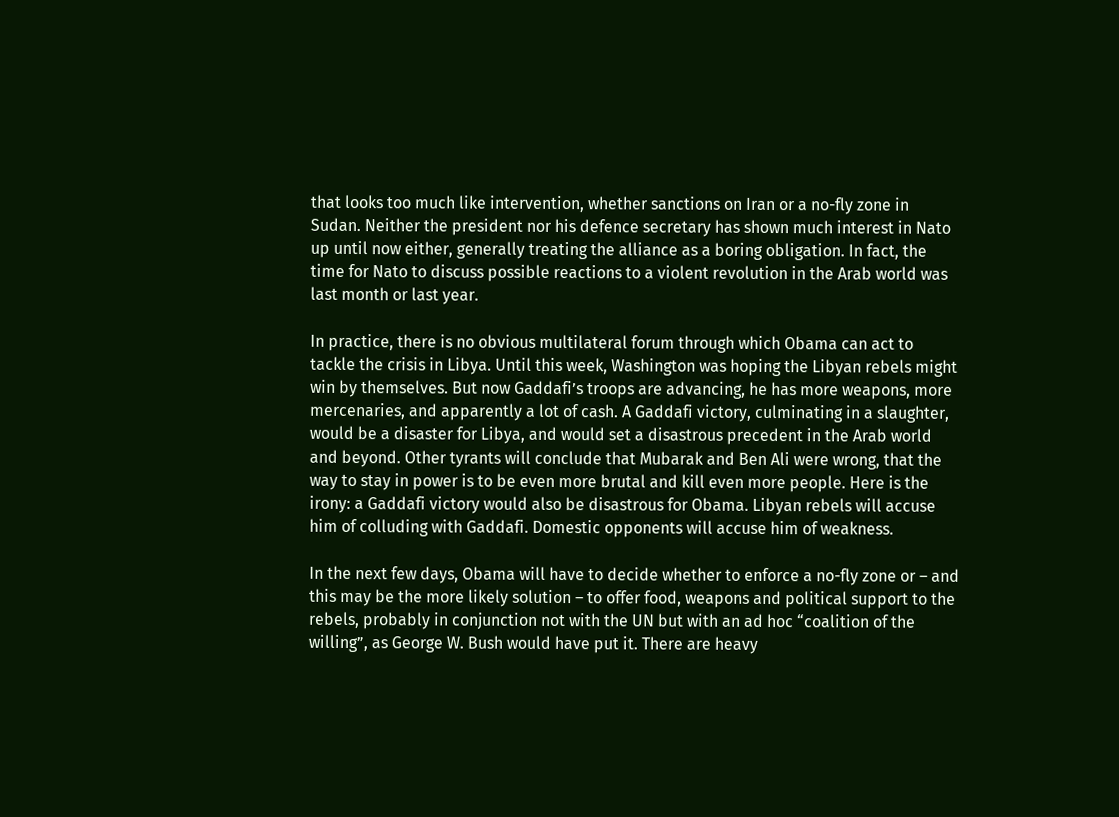that looks too much like intervention, whether sanctions on Iran or a no-fly zone in Sudan. Neither the president nor his defence secretary has shown much interest in Nato up until now either, generally treating the alliance as a boring obligation. In fact, the time for Nato to discuss possible reactions to a violent revolution in the Arab world was last month or last year.

In practice, there is no obvious multilateral forum through which Obama can act to tackle the crisis in Libya. Until this week, Washington was hoping the Libyan rebels might win by themselves. But now Gaddafi’s troops are advancing, he has more weapons, more mercenaries, and apparently a lot of cash. A Gaddafi victory, culminating in a slaughter, would be a disaster for Libya, and would set a disastrous precedent in the Arab world and beyond. Other tyrants will conclude that Mubarak and Ben Ali were wrong, that the way to stay in power is to be even more brutal and kill even more people. Here is the irony: a Gaddafi victory would also be disastrous for Obama. Libyan rebels will accuse him of colluding with Gaddafi. Domestic opponents will accuse him of weakness.

In the next few days, Obama will have to decide whether to enforce a no-fly zone or – and this may be the more likely solution – to offer food, weapons and political support to the rebels, probably in conjunction not with the UN but with an ad hoc “coalition of the willing”, as George W. Bush would have put it. There are heavy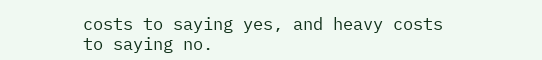costs to saying yes, and heavy costs to saying no.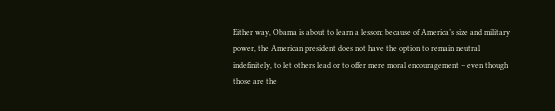Either way, Obama is about to learn a lesson: because of America’s size and military power, the American president does not have the option to remain neutral indefinitely, to let others lead or to offer mere moral encouragement – even though those are the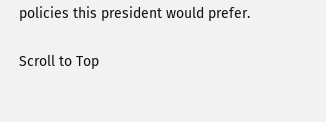policies this president would prefer.

Scroll to Top